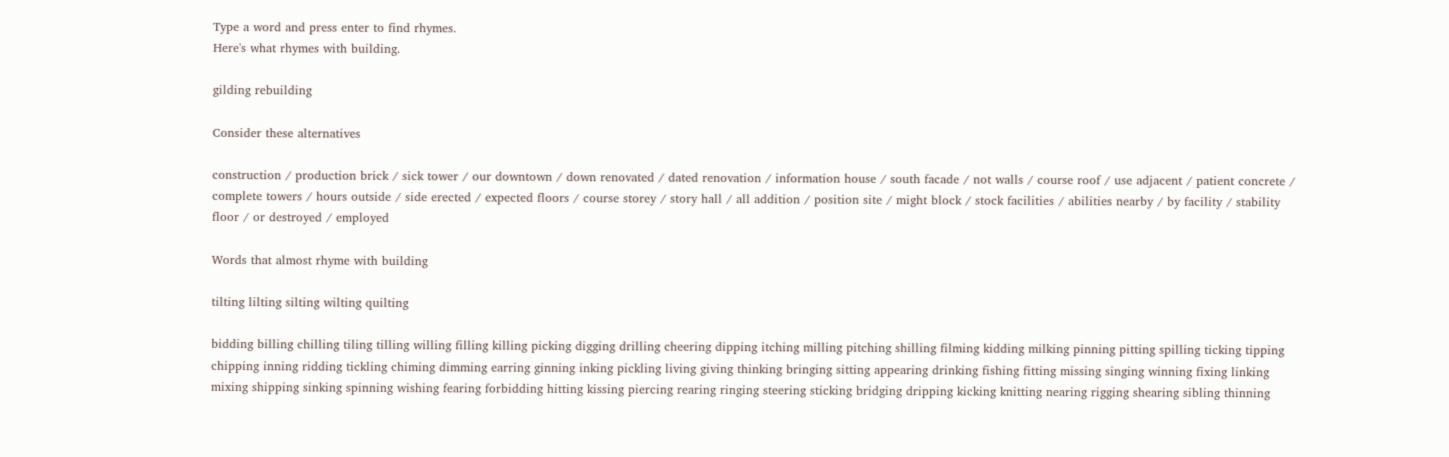Type a word and press enter to find rhymes.
Here's what rhymes with building.

gilding rebuilding

Consider these alternatives

construction / production brick / sick tower / our downtown / down renovated / dated renovation / information house / south facade / not walls / course roof / use adjacent / patient concrete / complete towers / hours outside / side erected / expected floors / course storey / story hall / all addition / position site / might block / stock facilities / abilities nearby / by facility / stability floor / or destroyed / employed

Words that almost rhyme with building

tilting lilting silting wilting quilting

bidding billing chilling tiling tilling willing filling killing picking digging drilling cheering dipping itching milling pitching shilling filming kidding milking pinning pitting spilling ticking tipping chipping inning ridding tickling chiming dimming earring ginning inking pickling living giving thinking bringing sitting appearing drinking fishing fitting missing singing winning fixing linking mixing shipping sinking spinning wishing fearing forbidding hitting kissing piercing rearing ringing steering sticking bridging dripping kicking knitting nearing rigging shearing sibling thinning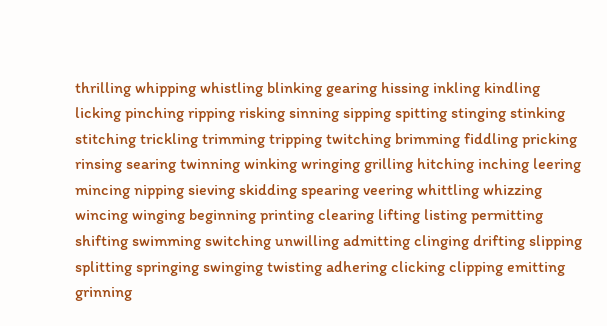thrilling whipping whistling blinking gearing hissing inkling kindling licking pinching ripping risking sinning sipping spitting stinging stinking stitching trickling trimming tripping twitching brimming fiddling pricking rinsing searing twinning winking wringing grilling hitching inching leering mincing nipping sieving skidding spearing veering whittling whizzing wincing winging beginning printing clearing lifting listing permitting shifting swimming switching unwilling admitting clinging drifting slipping splitting springing swinging twisting adhering clicking clipping emitting grinning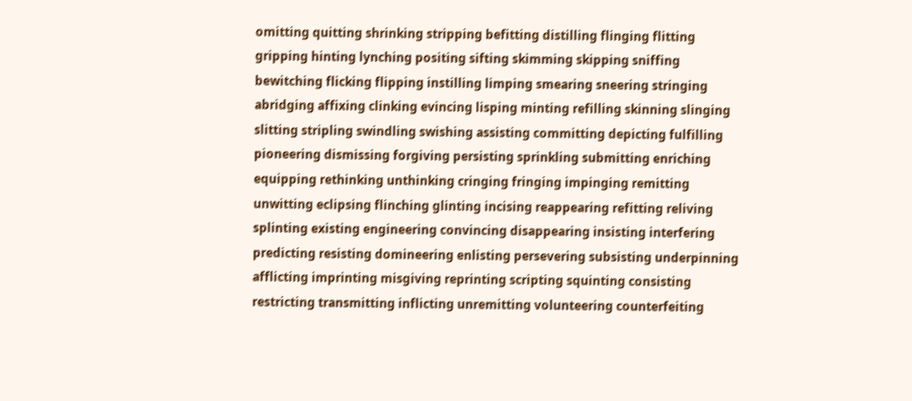omitting quitting shrinking stripping befitting distilling flinging flitting gripping hinting lynching positing sifting skimming skipping sniffing bewitching flicking flipping instilling limping smearing sneering stringing abridging affixing clinking evincing lisping minting refilling skinning slinging slitting stripling swindling swishing assisting committing depicting fulfilling pioneering dismissing forgiving persisting sprinkling submitting enriching equipping rethinking unthinking cringing fringing impinging remitting unwitting eclipsing flinching glinting incising reappearing refitting reliving splinting existing engineering convincing disappearing insisting interfering predicting resisting domineering enlisting persevering subsisting underpinning afflicting imprinting misgiving reprinting scripting squinting consisting restricting transmitting inflicting unremitting volunteering counterfeiting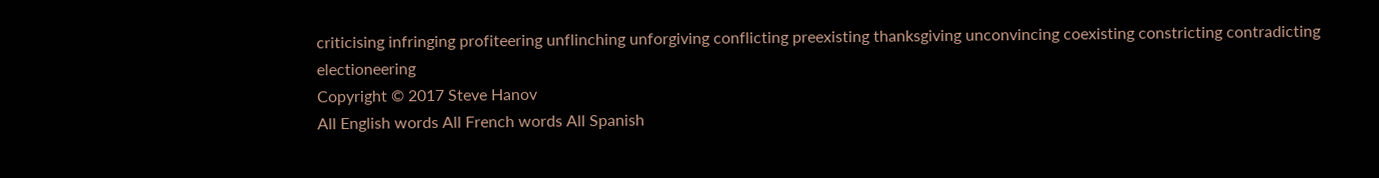criticising infringing profiteering unflinching unforgiving conflicting preexisting thanksgiving unconvincing coexisting constricting contradicting electioneering
Copyright © 2017 Steve Hanov
All English words All French words All Spanish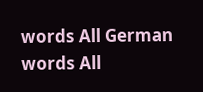words All German words All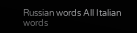Russian words All Italian words